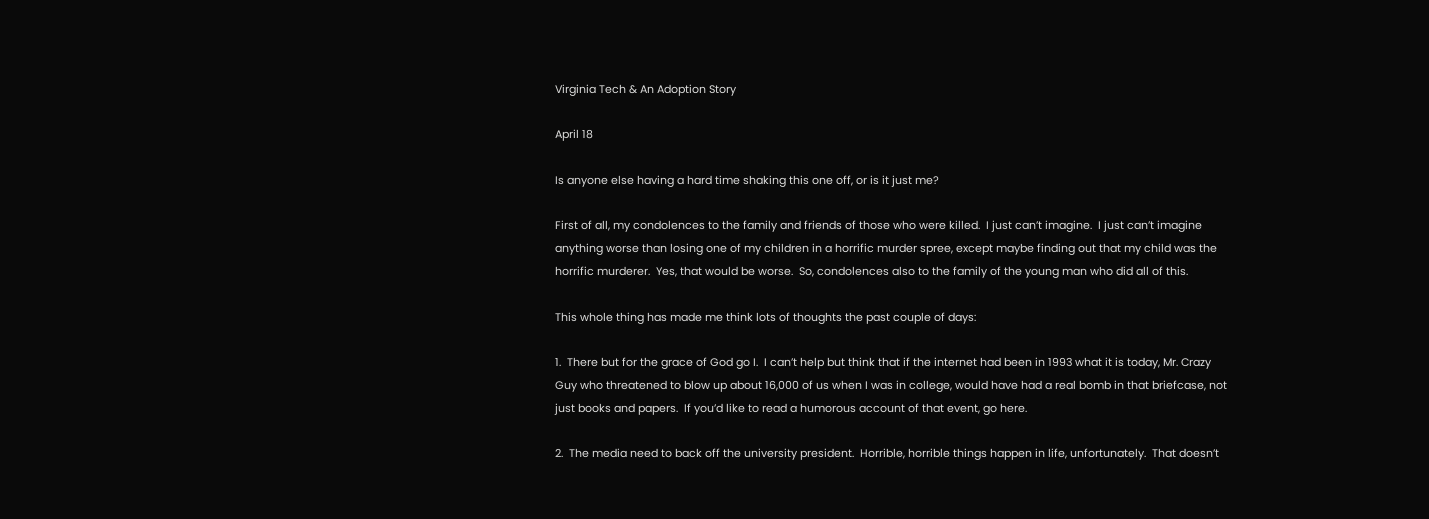Virginia Tech & An Adoption Story

April 18

Is anyone else having a hard time shaking this one off, or is it just me?

First of all, my condolences to the family and friends of those who were killed.  I just can’t imagine.  I just can’t imagine anything worse than losing one of my children in a horrific murder spree, except maybe finding out that my child was the horrific murderer.  Yes, that would be worse.  So, condolences also to the family of the young man who did all of this.

This whole thing has made me think lots of thoughts the past couple of days:

1.  There but for the grace of God go I.  I can’t help but think that if the internet had been in 1993 what it is today, Mr. Crazy Guy who threatened to blow up about 16,000 of us when I was in college, would have had a real bomb in that briefcase, not just books and papers.  If you’d like to read a humorous account of that event, go here.

2.  The media need to back off the university president.  Horrible, horrible things happen in life, unfortunately.  That doesn’t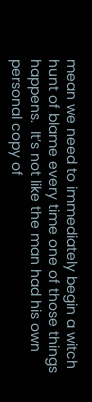mean we need to immediately begin a witch hunt of blame every time one of those things happens.  It’s not like the man had his own personal copy of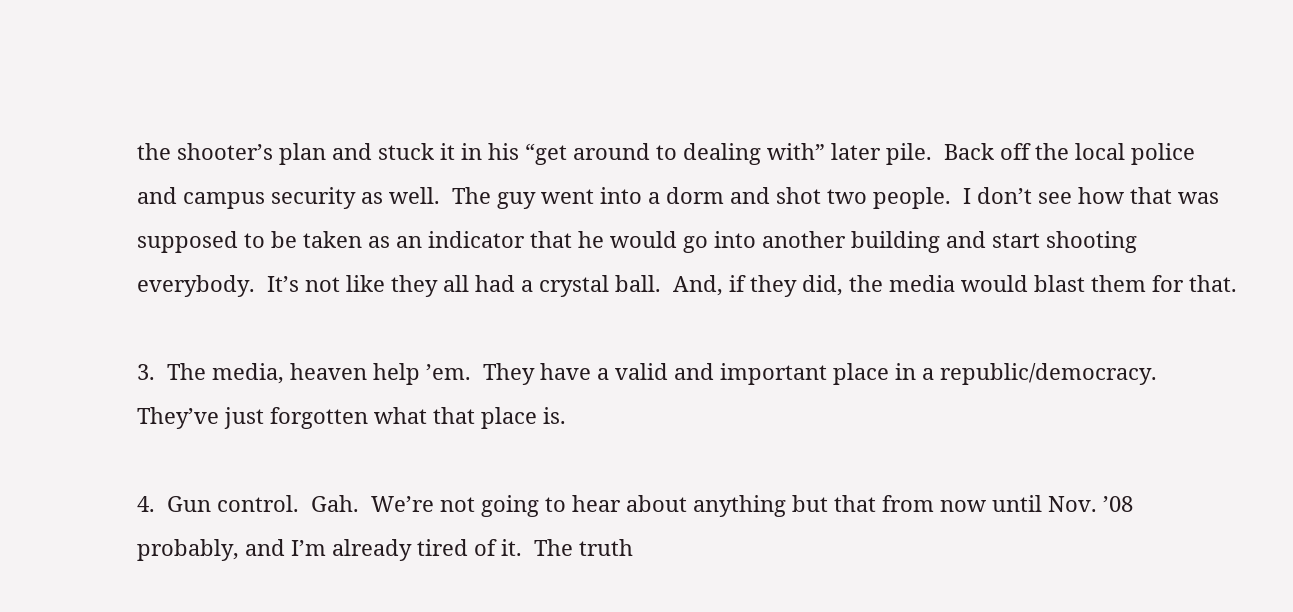the shooter’s plan and stuck it in his “get around to dealing with” later pile.  Back off the local police and campus security as well.  The guy went into a dorm and shot two people.  I don’t see how that was supposed to be taken as an indicator that he would go into another building and start shooting everybody.  It’s not like they all had a crystal ball.  And, if they did, the media would blast them for that.

3.  The media, heaven help ’em.  They have a valid and important place in a republic/democracy.  They’ve just forgotten what that place is.

4.  Gun control.  Gah.  We’re not going to hear about anything but that from now until Nov. ’08 probably, and I’m already tired of it.  The truth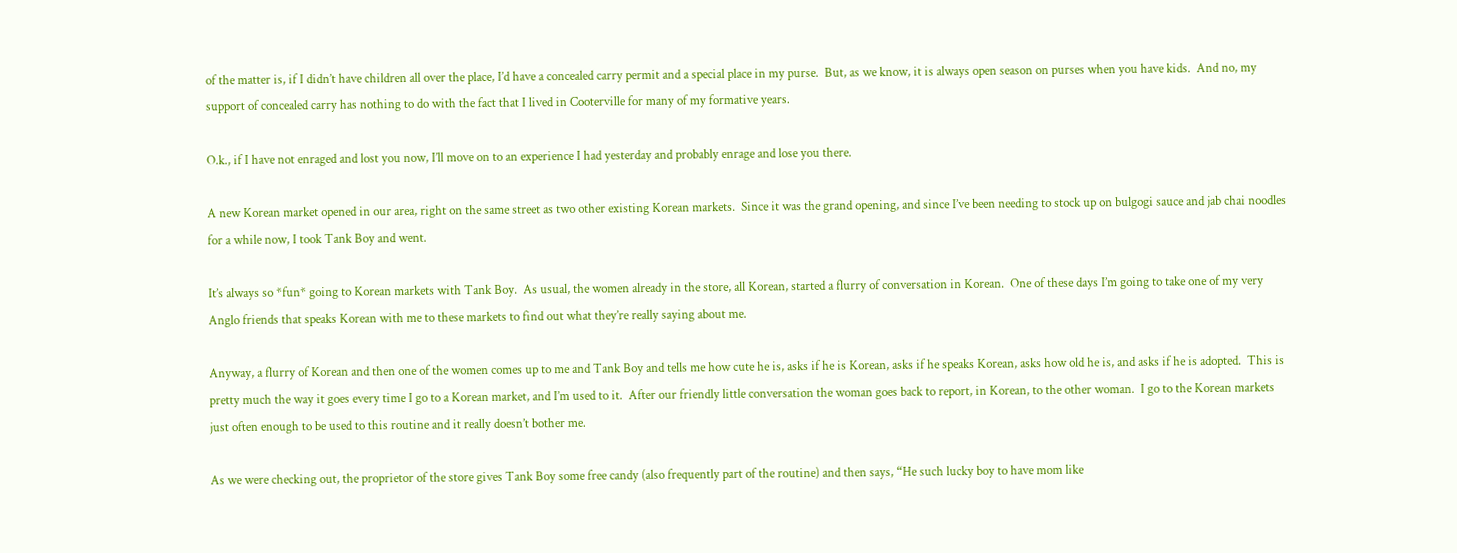of the matter is, if I didn’t have children all over the place, I’d have a concealed carry permit and a special place in my purse.  But, as we know, it is always open season on purses when you have kids.  And no, my support of concealed carry has nothing to do with the fact that I lived in Cooterville for many of my formative years.

O.k., if I have not enraged and lost you now, I’ll move on to an experience I had yesterday and probably enrage and lose you there.

A new Korean market opened in our area, right on the same street as two other existing Korean markets.  Since it was the grand opening, and since I’ve been needing to stock up on bulgogi sauce and jab chai noodles for a while now, I took Tank Boy and went.

It’s always so *fun* going to Korean markets with Tank Boy.  As usual, the women already in the store, all Korean, started a flurry of conversation in Korean.  One of these days I’m going to take one of my very Anglo friends that speaks Korean with me to these markets to find out what they’re really saying about me.

Anyway, a flurry of Korean and then one of the women comes up to me and Tank Boy and tells me how cute he is, asks if he is Korean, asks if he speaks Korean, asks how old he is, and asks if he is adopted.  This is pretty much the way it goes every time I go to a Korean market, and I’m used to it.  After our friendly little conversation the woman goes back to report, in Korean, to the other woman.  I go to the Korean markets just often enough to be used to this routine and it really doesn’t bother me.

As we were checking out, the proprietor of the store gives Tank Boy some free candy (also frequently part of the routine) and then says, “He such lucky boy to have mom like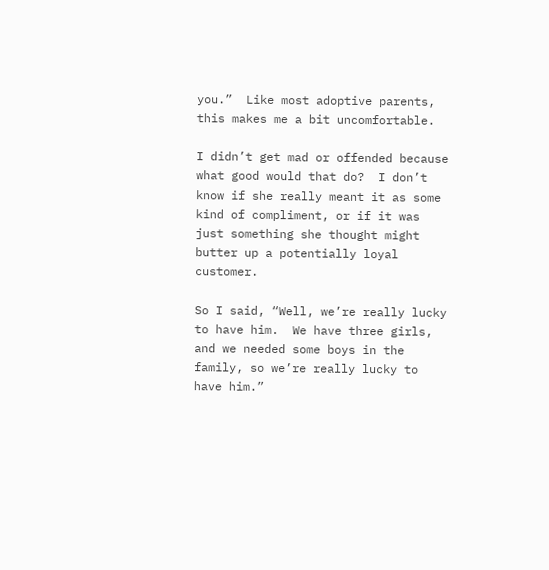you.”  Like most adoptive parents, this makes me a bit uncomfortable.

I didn’t get mad or offended because what good would that do?  I don’t know if she really meant it as some kind of compliment, or if it was just something she thought might butter up a potentially loyal customer.

So I said, “Well, we’re really lucky to have him.  We have three girls, and we needed some boys in the family, so we’re really lucky to have him.”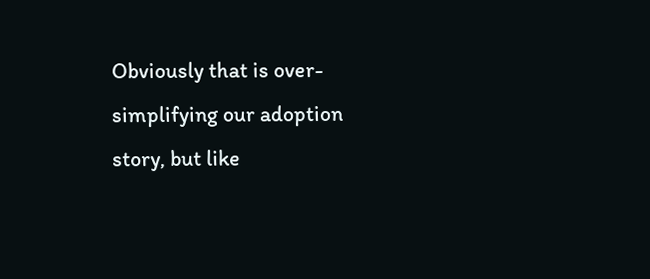Obviously that is over-simplifying our adoption story, but like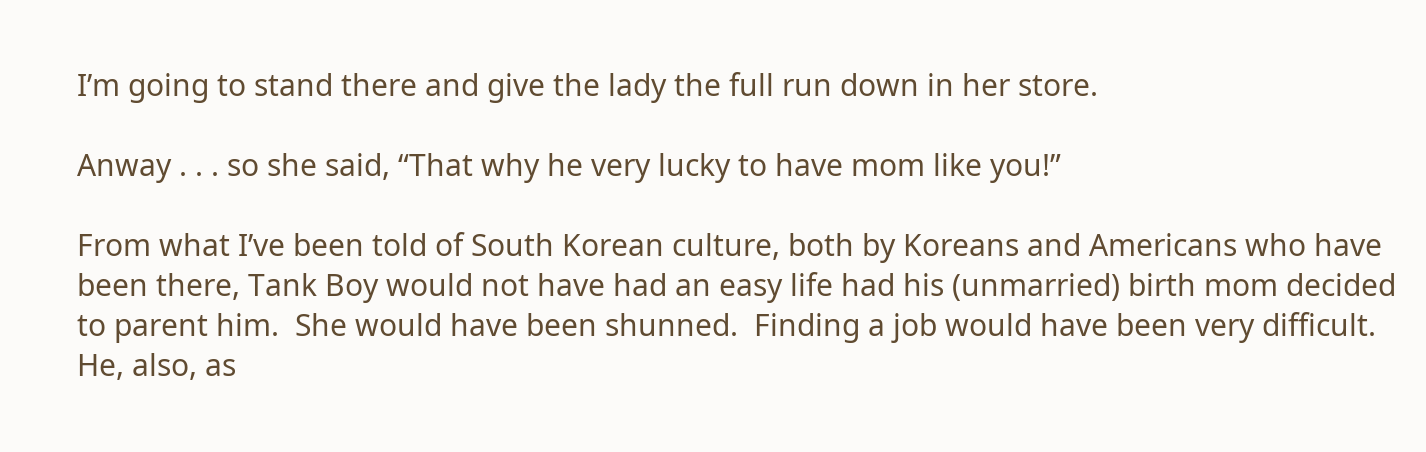I’m going to stand there and give the lady the full run down in her store.

Anway . . . so she said, “That why he very lucky to have mom like you!”

From what I’ve been told of South Korean culture, both by Koreans and Americans who have been there, Tank Boy would not have had an easy life had his (unmarried) birth mom decided to parent him.  She would have been shunned.  Finding a job would have been very difficult.  He, also, as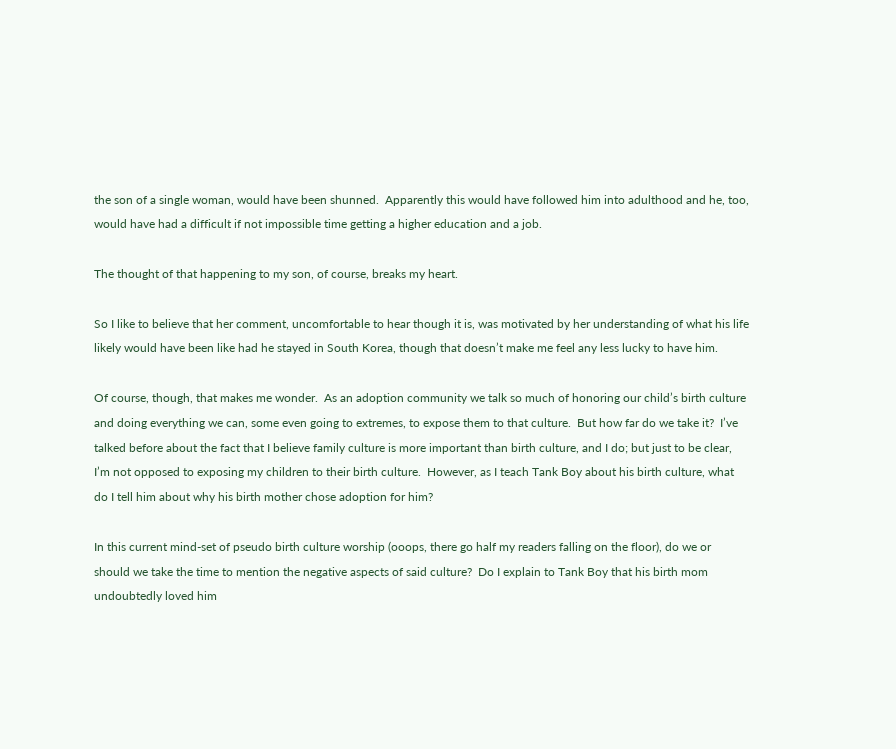the son of a single woman, would have been shunned.  Apparently this would have followed him into adulthood and he, too, would have had a difficult if not impossible time getting a higher education and a job.

The thought of that happening to my son, of course, breaks my heart.

So I like to believe that her comment, uncomfortable to hear though it is, was motivated by her understanding of what his life likely would have been like had he stayed in South Korea, though that doesn’t make me feel any less lucky to have him.

Of course, though, that makes me wonder.  As an adoption community we talk so much of honoring our child’s birth culture and doing everything we can, some even going to extremes, to expose them to that culture.  But how far do we take it?  I’ve talked before about the fact that I believe family culture is more important than birth culture, and I do; but just to be clear, I’m not opposed to exposing my children to their birth culture.  However, as I teach Tank Boy about his birth culture, what do I tell him about why his birth mother chose adoption for him?

In this current mind-set of pseudo birth culture worship (ooops, there go half my readers falling on the floor), do we or should we take the time to mention the negative aspects of said culture?  Do I explain to Tank Boy that his birth mom undoubtedly loved him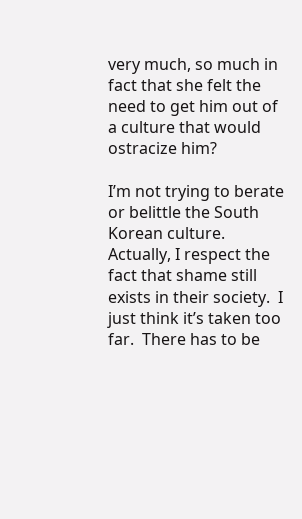very much, so much in fact that she felt the need to get him out of a culture that would ostracize him?

I’m not trying to berate or belittle the South Korean culture.  Actually, I respect the fact that shame still exists in their society.  I just think it’s taken too far.  There has to be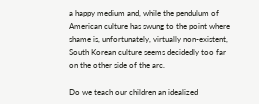a happy medium and, while the pendulum of American culture has swung to the point where shame is, unfortunately, virtually non-existent, South Korean culture seems decidedly too far on the other side of the arc.

Do we teach our children an idealized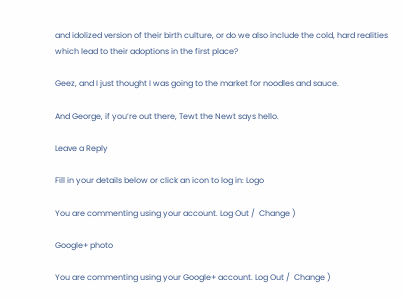and idolized version of their birth culture, or do we also include the cold, hard realities which lead to their adoptions in the first place?

Geez, and I just thought I was going to the market for noodles and sauce.

And George, if you’re out there, Tewt the Newt says hello.

Leave a Reply

Fill in your details below or click an icon to log in: Logo

You are commenting using your account. Log Out /  Change )

Google+ photo

You are commenting using your Google+ account. Log Out /  Change )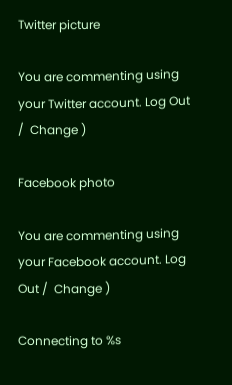Twitter picture

You are commenting using your Twitter account. Log Out /  Change )

Facebook photo

You are commenting using your Facebook account. Log Out /  Change )

Connecting to %s